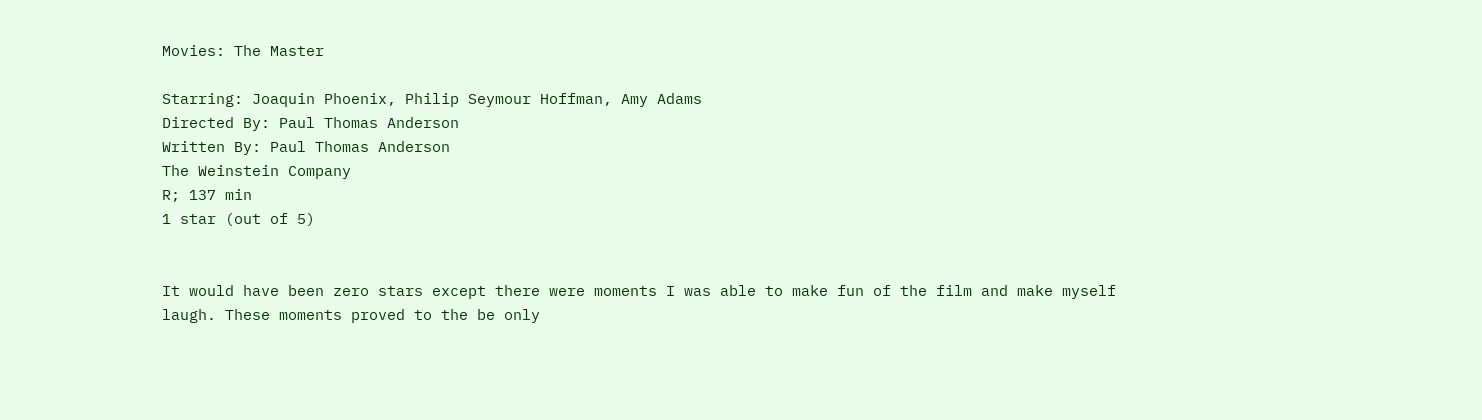Movies: The Master

Starring: Joaquin Phoenix, Philip Seymour Hoffman, Amy Adams
Directed By: Paul Thomas Anderson
Written By: Paul Thomas Anderson
The Weinstein Company
R; 137 min
1 star (out of 5)


It would have been zero stars except there were moments I was able to make fun of the film and make myself laugh. These moments proved to the be only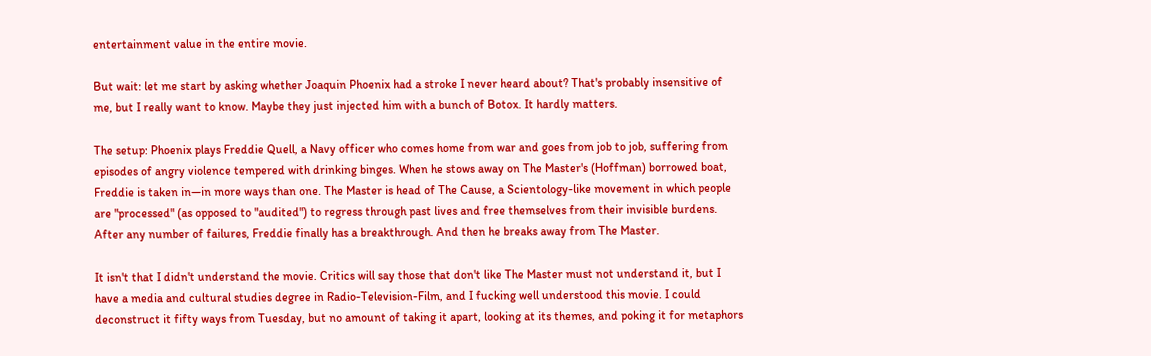entertainment value in the entire movie.

But wait: let me start by asking whether Joaquin Phoenix had a stroke I never heard about? That's probably insensitive of me, but I really want to know. Maybe they just injected him with a bunch of Botox. It hardly matters.

The setup: Phoenix plays Freddie Quell, a Navy officer who comes home from war and goes from job to job, suffering from episodes of angry violence tempered with drinking binges. When he stows away on The Master's (Hoffman) borrowed boat, Freddie is taken in—in more ways than one. The Master is head of The Cause, a Scientology-like movement in which people are "processed" (as opposed to "audited") to regress through past lives and free themselves from their invisible burdens. After any number of failures, Freddie finally has a breakthrough. And then he breaks away from The Master.

It isn't that I didn't understand the movie. Critics will say those that don't like The Master must not understand it, but I have a media and cultural studies degree in Radio-Television-Film, and I fucking well understood this movie. I could deconstruct it fifty ways from Tuesday, but no amount of taking it apart, looking at its themes, and poking it for metaphors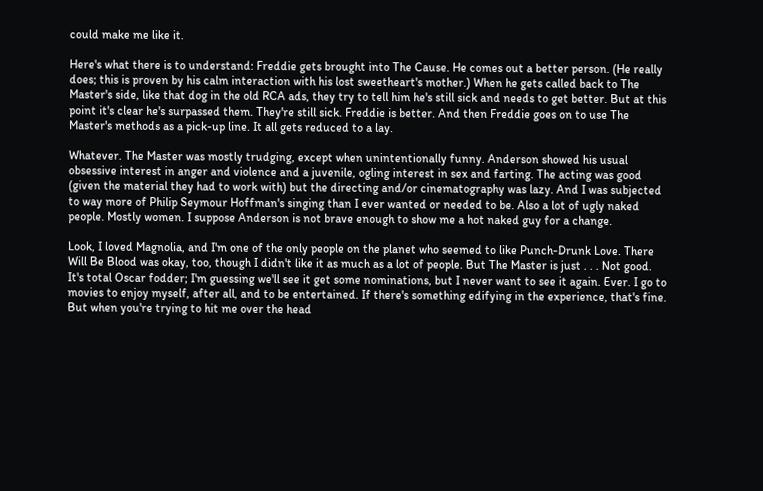could make me like it.

Here's what there is to understand: Freddie gets brought into The Cause. He comes out a better person. (He really does; this is proven by his calm interaction with his lost sweetheart's mother.) When he gets called back to The Master's side, like that dog in the old RCA ads, they try to tell him he's still sick and needs to get better. But at this point it's clear he's surpassed them. They're still sick. Freddie is better. And then Freddie goes on to use The Master's methods as a pick-up line. It all gets reduced to a lay.

Whatever. The Master was mostly trudging, except when unintentionally funny. Anderson showed his usual obsessive interest in anger and violence and a juvenile, ogling interest in sex and farting. The acting was good (given the material they had to work with) but the directing and/or cinematography was lazy. And I was subjected to way more of Philip Seymour Hoffman's singing than I ever wanted or needed to be. Also a lot of ugly naked people. Mostly women. I suppose Anderson is not brave enough to show me a hot naked guy for a change.

Look, I loved Magnolia, and I'm one of the only people on the planet who seemed to like Punch-Drunk Love. There Will Be Blood was okay, too, though I didn't like it as much as a lot of people. But The Master is just . . . Not good. It's total Oscar fodder; I'm guessing we'll see it get some nominations, but I never want to see it again. Ever. I go to movies to enjoy myself, after all, and to be entertained. If there's something edifying in the experience, that's fine. But when you're trying to hit me over the head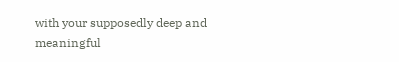with your supposedly deep and meaningful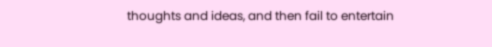thoughts and ideas, and then fail to entertain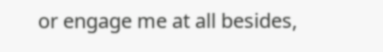or engage me at all besides,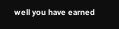well you have earned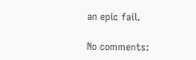an epic fail.

No comments: